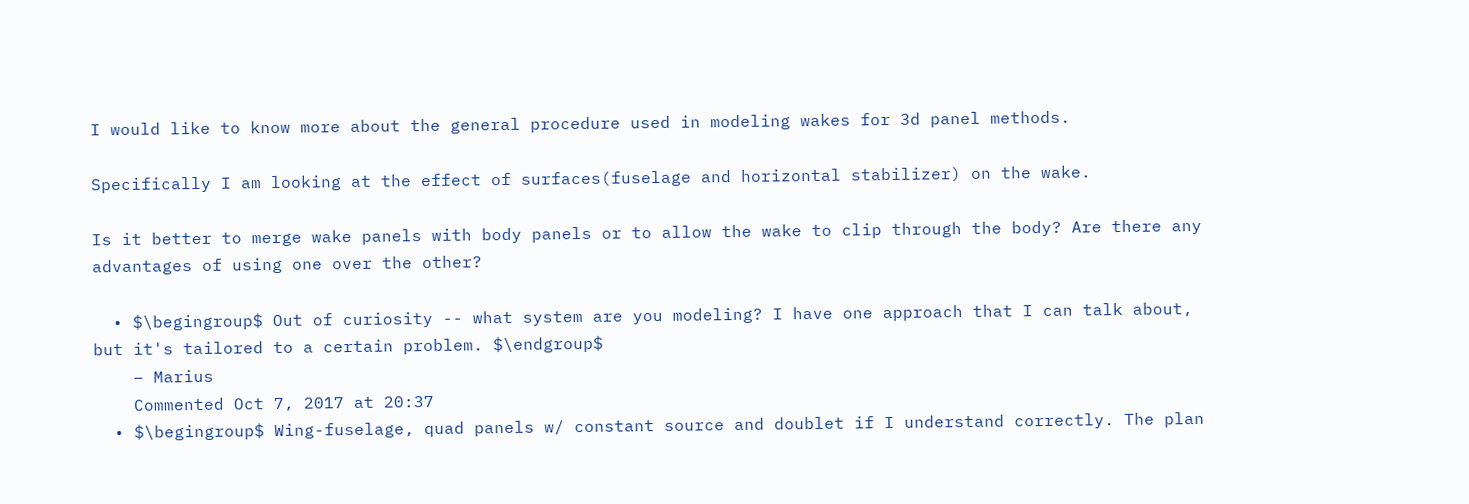I would like to know more about the general procedure used in modeling wakes for 3d panel methods.

Specifically I am looking at the effect of surfaces(fuselage and horizontal stabilizer) on the wake.

Is it better to merge wake panels with body panels or to allow the wake to clip through the body? Are there any advantages of using one over the other?

  • $\begingroup$ Out of curiosity -- what system are you modeling? I have one approach that I can talk about, but it's tailored to a certain problem. $\endgroup$
    – Marius
    Commented Oct 7, 2017 at 20:37
  • $\begingroup$ Wing-fuselage, quad panels w/ constant source and doublet if I understand correctly. The plan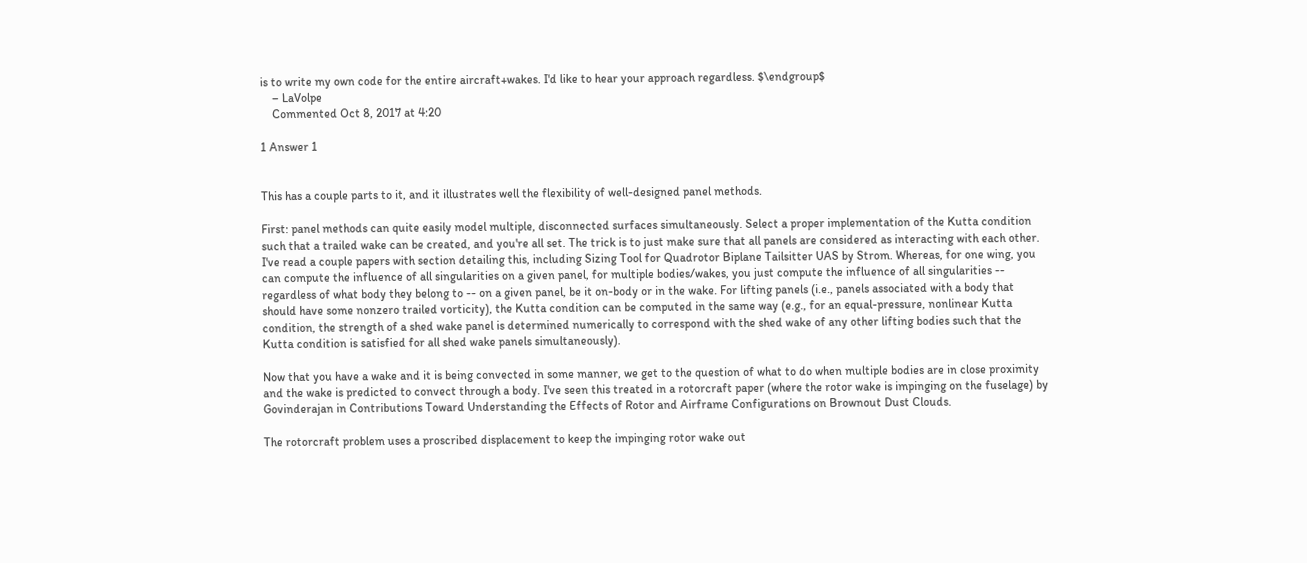is to write my own code for the entire aircraft+wakes. I'd like to hear your approach regardless. $\endgroup$
    – LaVolpe
    Commented Oct 8, 2017 at 4:20

1 Answer 1


This has a couple parts to it, and it illustrates well the flexibility of well-designed panel methods.

First: panel methods can quite easily model multiple, disconnected surfaces simultaneously. Select a proper implementation of the Kutta condition such that a trailed wake can be created, and you're all set. The trick is to just make sure that all panels are considered as interacting with each other. I've read a couple papers with section detailing this, including Sizing Tool for Quadrotor Biplane Tailsitter UAS by Strom. Whereas, for one wing, you can compute the influence of all singularities on a given panel, for multiple bodies/wakes, you just compute the influence of all singularities -- regardless of what body they belong to -- on a given panel, be it on-body or in the wake. For lifting panels (i.e., panels associated with a body that should have some nonzero trailed vorticity), the Kutta condition can be computed in the same way (e.g., for an equal-pressure, nonlinear Kutta condition, the strength of a shed wake panel is determined numerically to correspond with the shed wake of any other lifting bodies such that the Kutta condition is satisfied for all shed wake panels simultaneously).

Now that you have a wake and it is being convected in some manner, we get to the question of what to do when multiple bodies are in close proximity and the wake is predicted to convect through a body. I've seen this treated in a rotorcraft paper (where the rotor wake is impinging on the fuselage) by Govinderajan in Contributions Toward Understanding the Effects of Rotor and Airframe Configurations on Brownout Dust Clouds.

The rotorcraft problem uses a proscribed displacement to keep the impinging rotor wake out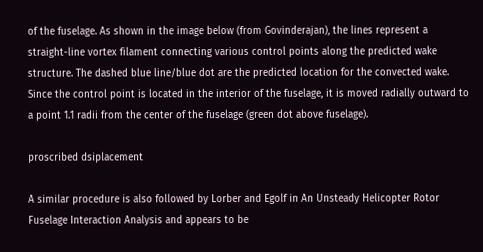of the fuselage. As shown in the image below (from Govinderajan), the lines represent a straight-line vortex filament connecting various control points along the predicted wake structure. The dashed blue line/blue dot are the predicted location for the convected wake. Since the control point is located in the interior of the fuselage, it is moved radially outward to a point 1.1 radii from the center of the fuselage (green dot above fuselage).

proscribed dsiplacement

A similar procedure is also followed by Lorber and Egolf in An Unsteady Helicopter Rotor Fuselage Interaction Analysis and appears to be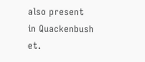also present in Quackenbush et.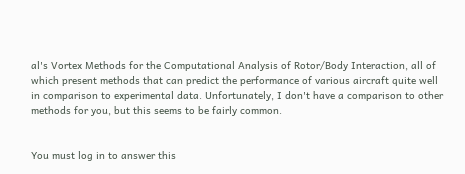al's Vortex Methods for the Computational Analysis of Rotor/Body Interaction, all of which present methods that can predict the performance of various aircraft quite well in comparison to experimental data. Unfortunately, I don't have a comparison to other methods for you, but this seems to be fairly common.


You must log in to answer this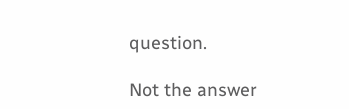question.

Not the answer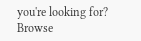you're looking for? Browse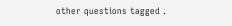other questions tagged .